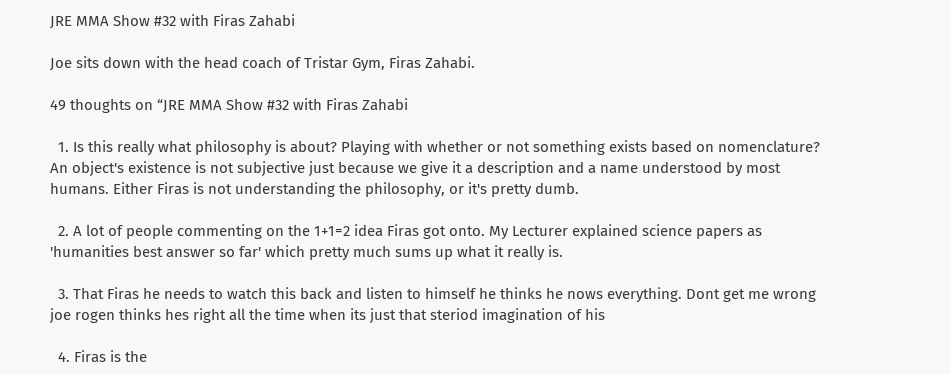JRE MMA Show #32 with Firas Zahabi

Joe sits down with the head coach of Tristar Gym, Firas Zahabi.

49 thoughts on “JRE MMA Show #32 with Firas Zahabi

  1. Is this really what philosophy is about? Playing with whether or not something exists based on nomenclature? An object's existence is not subjective just because we give it a description and a name understood by most humans. Either Firas is not understanding the philosophy, or it's pretty dumb.

  2. A lot of people commenting on the 1+1=2 idea Firas got onto. My Lecturer explained science papers as 'humanities best answer so far' which pretty much sums up what it really is.

  3. That Firas he needs to watch this back and listen to himself he thinks he nows everything. Dont get me wrong joe rogen thinks hes right all the time when its just that steriod imagination of his

  4. Firas is the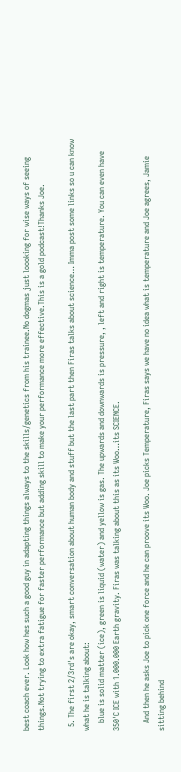best coach ever. Look how hes such a good guy in adapting things always to the skills/genetics from his trainee.No dogmas just loooking for wise ways of seeing things.Not trying to extra fatigue for faster performance but adding skill to make your performance more effective.This is a gold podcast!Thanks Joe.

  5. The first 2/3rd's are okay, smart conversation about human body and stuff but the last part then Firas talks about science… Imma post some links so u can know what he is talking about:
    blue is solid matter (ice), green is liquid (water) and yellow is gas. The upwards and downwards is pressure, , left and right is temperature. You can even have 350'C ICE with 1.000.000 Earth gravity. Firas was talking about this as its Woo…its SCIENCE.

    And then he asks Joe to pick one force and he can proove its Woo. Joe picks Temperature, Firas says we have no idea what is temperature and Joe agrees, Jamie sitting behind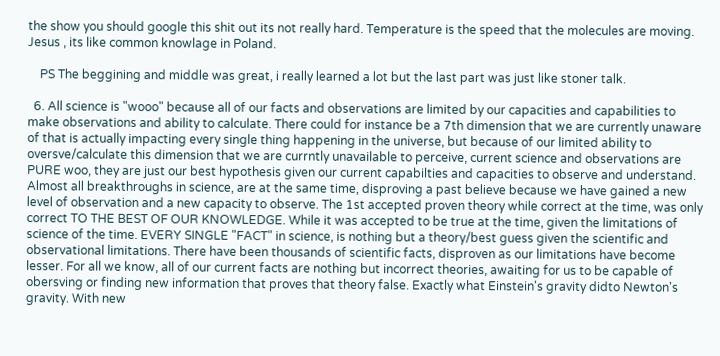the show you should google this shit out its not really hard. Temperature is the speed that the molecules are moving. Jesus , its like common knowlage in Poland.

    PS The beggining and middle was great, i really learned a lot but the last part was just like stoner talk.

  6. All science is "wooo" because all of our facts and observations are limited by our capacities and capabilities to make observations and ability to calculate. There could for instance be a 7th dimension that we are currently unaware of that is actually impacting every single thing happening in the universe, but because of our limited ability to oversve/calculate this dimension that we are currntly unavailable to perceive, current science and observations are PURE woo, they are just our best hypothesis given our current capabilties and capacities to observe and understand. Almost all breakthroughs in science, are at the same time, disproving a past believe because we have gained a new level of observation and a new capacity to observe. The 1st accepted proven theory while correct at the time, was only correct TO THE BEST OF OUR KNOWLEDGE. While it was accepted to be true at the time, given the limitations of science of the time. EVERY SINGLE "FACT" in science, is nothing but a theory/best guess given the scientific and observational limitations. There have been thousands of scientific facts, disproven as our limitations have become lesser. For all we know, all of our current facts are nothing but incorrect theories, awaiting for us to be capable of obersving or finding new information that proves that theory false. Exactly what Einstein's gravity didto Newton's gravity. With new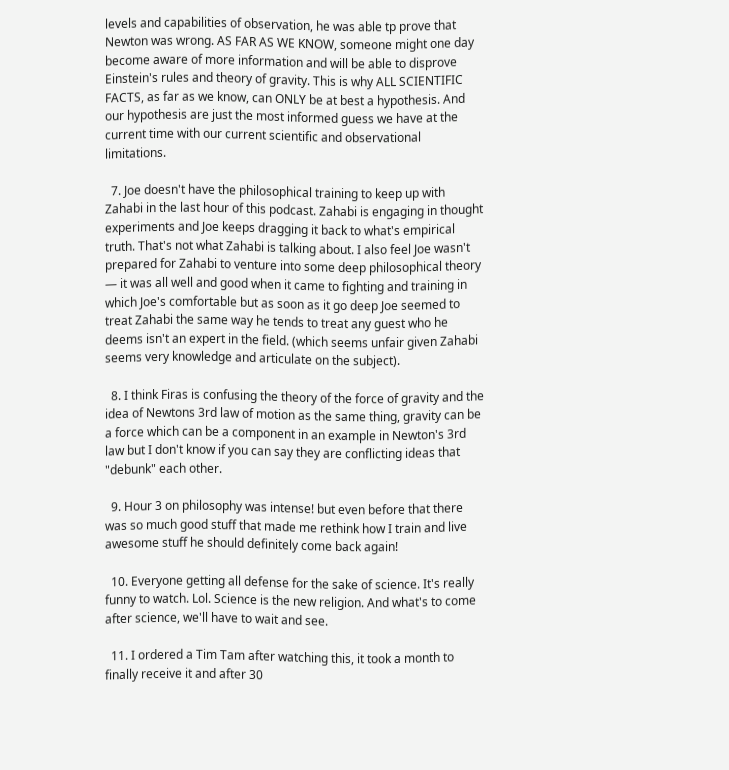levels and capabilities of observation, he was able tp prove that Newton was wrong. AS FAR AS WE KNOW, someone might one day become aware of more information and will be able to disprove Einstein's rules and theory of gravity. This is why ALL SCIENTIFIC FACTS, as far as we know, can ONLY be at best a hypothesis. And our hypothesis are just the most informed guess we have at the current time with our current scientific and observational limitations.

  7. Joe doesn't have the philosophical training to keep up with Zahabi in the last hour of this podcast. Zahabi is engaging in thought experiments and Joe keeps dragging it back to what's empirical truth. That's not what Zahabi is talking about. I also feel Joe wasn't prepared for Zahabi to venture into some deep philosophical theory — it was all well and good when it came to fighting and training in which Joe's comfortable but as soon as it go deep Joe seemed to treat Zahabi the same way he tends to treat any guest who he deems isn't an expert in the field. (which seems unfair given Zahabi seems very knowledge and articulate on the subject).

  8. I think Firas is confusing the theory of the force of gravity and the idea of Newtons 3rd law of motion as the same thing, gravity can be a force which can be a component in an example in Newton's 3rd law but I don't know if you can say they are conflicting ideas that "debunk" each other.

  9. Hour 3 on philosophy was intense! but even before that there was so much good stuff that made me rethink how I train and live awesome stuff he should definitely come back again!

  10. Everyone getting all defense for the sake of science. It's really funny to watch. Lol. Science is the new religion. And what's to come after science, we'll have to wait and see.

  11. I ordered a Tim Tam after watching this, it took a month to finally receive it and after 30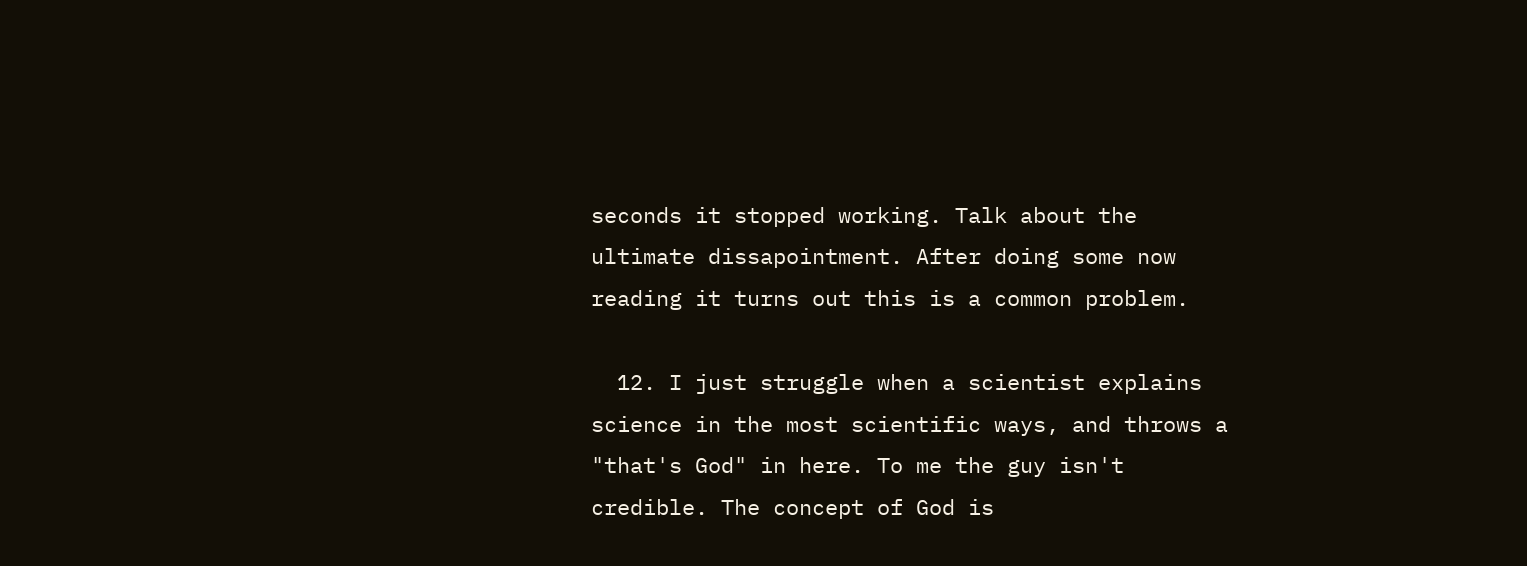seconds it stopped working. Talk about the ultimate dissapointment. After doing some now reading it turns out this is a common problem.

  12. I just struggle when a scientist explains science in the most scientific ways, and throws a "that's God" in here. To me the guy isn't credible. The concept of God is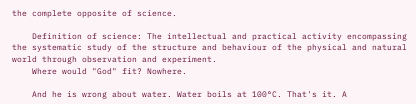the complete opposite of science.

    Definition of science: The intellectual and practical activity encompassing the systematic study of the structure and behaviour of the physical and natural world through observation and experiment.
    Where would "God" fit? Nowhere.

    And he is wrong about water. Water boils at 100°C. That's it. A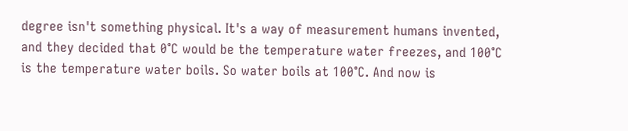degree isn't something physical. It's a way of measurement humans invented, and they decided that 0°C would be the temperature water freezes, and 100°C is the temperature water boils. So water boils at 100°C. And now is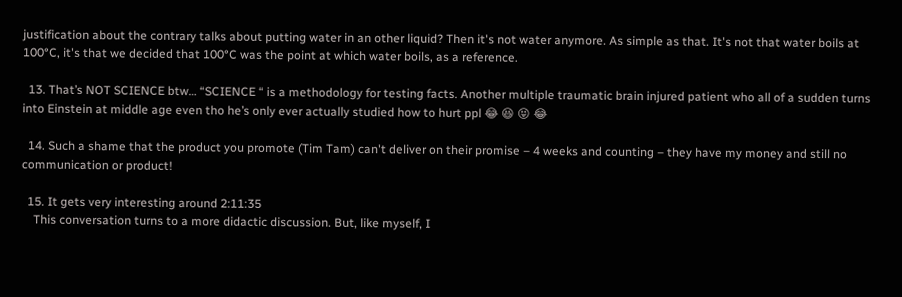justification about the contrary talks about putting water in an other liquid? Then it's not water anymore. As simple as that. It's not that water boils at 100°C, it's that we decided that 100°C was the point at which water boils, as a reference.

  13. That’s NOT SCIENCE btw… “SCIENCE “ is a methodology for testing facts. Another multiple traumatic brain injured patient who all of a sudden turns into Einstein at middle age even tho he’s only ever actually studied how to hurt ppl 😂 😆 😝 😂

  14. Such a shame that the product you promote (Tim Tam) can't deliver on their promise – 4 weeks and counting – they have my money and still no communication or product!

  15. It gets very interesting around 2:11:35
    This conversation turns to a more didactic discussion. But, like myself, I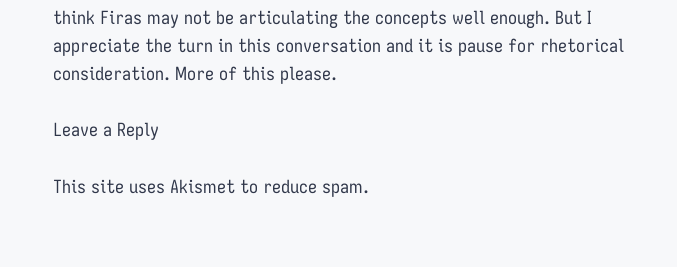think Firas may not be articulating the concepts well enough. But I appreciate the turn in this conversation and it is pause for rhetorical consideration. More of this please.

Leave a Reply

This site uses Akismet to reduce spam.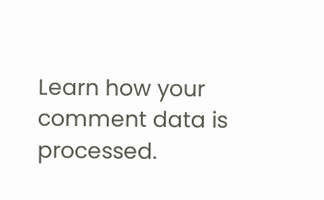Learn how your comment data is processed.